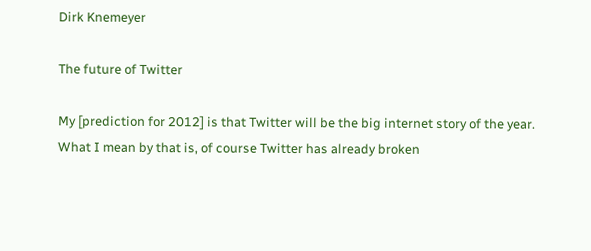Dirk Knemeyer

The future of Twitter

My [prediction for 2012] is that Twitter will be the big internet story of the year. What I mean by that is, of course Twitter has already broken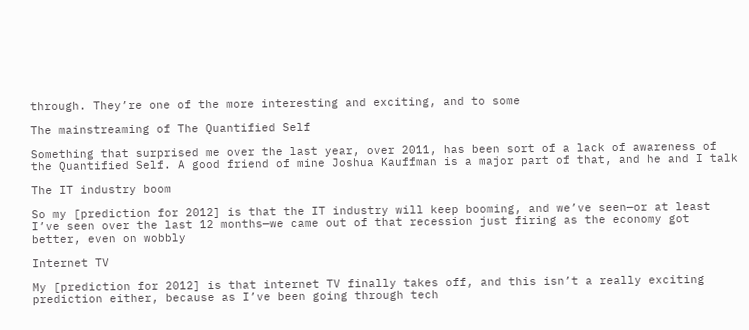through. They’re one of the more interesting and exciting, and to some

The mainstreaming of The Quantified Self

Something that surprised me over the last year, over 2011, has been sort of a lack of awareness of the Quantified Self. A good friend of mine Joshua Kauffman is a major part of that, and he and I talk

The IT industry boom

So my [prediction for 2012] is that the IT industry will keep booming, and we’ve seen—or at least I’ve seen over the last 12 months—we came out of that recession just firing as the economy got better, even on wobbly

Internet TV

My [prediction for 2012] is that internet TV finally takes off, and this isn’t a really exciting prediction either, because as I’ve been going through tech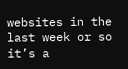websites in the last week or so it’s a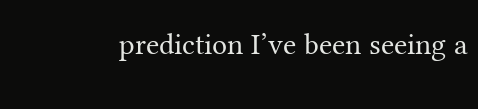prediction I’ve been seeing a